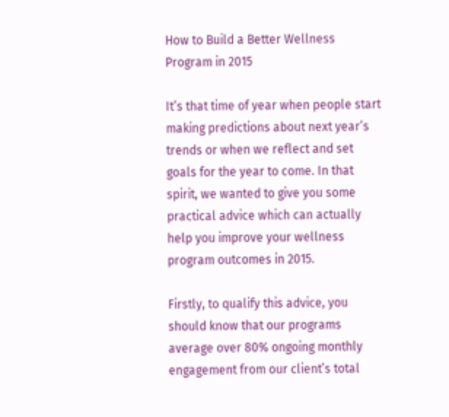How to Build a Better Wellness Program in 2015

It’s that time of year when people start making predictions about next year’s trends or when we reflect and set goals for the year to come. In that spirit, we wanted to give you some practical advice which can actually help you improve your wellness program outcomes in 2015.

Firstly, to qualify this advice, you should know that our programs average over 80% ongoing monthly engagement from our client’s total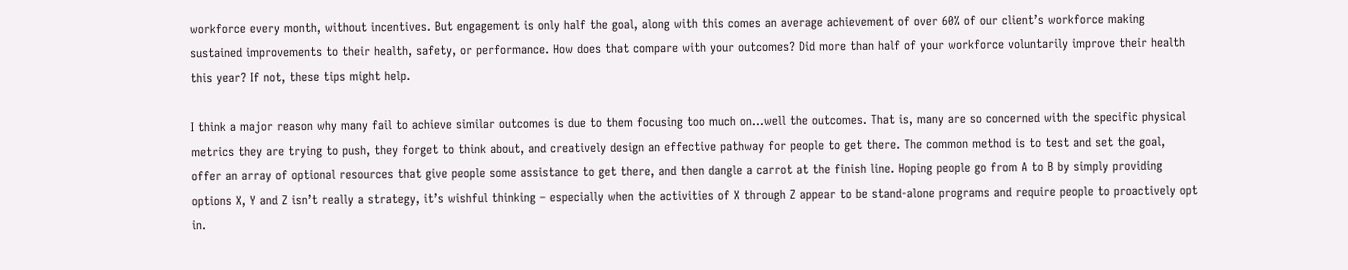workforce every month, without incentives. But engagement is only half the goal, along with this comes an average achievement of over 60% of our client’s workforce making sustained improvements to their health, safety, or performance. How does that compare with your outcomes? Did more than half of your workforce voluntarily improve their health this year? If not, these tips might help.

I think a major reason why many fail to achieve similar outcomes is due to them focusing too much on…well the outcomes. That is, many are so concerned with the specific physical metrics they are trying to push, they forget to think about, and creatively design an effective pathway for people to get there. The common method is to test and set the goal, offer an array of optional resources that give people some assistance to get there, and then dangle a carrot at the finish line. Hoping people go from A to B by simply providing options X, Y and Z isn’t really a strategy, it’s wishful thinking – especially when the activities of X through Z appear to be stand-alone programs and require people to proactively opt in.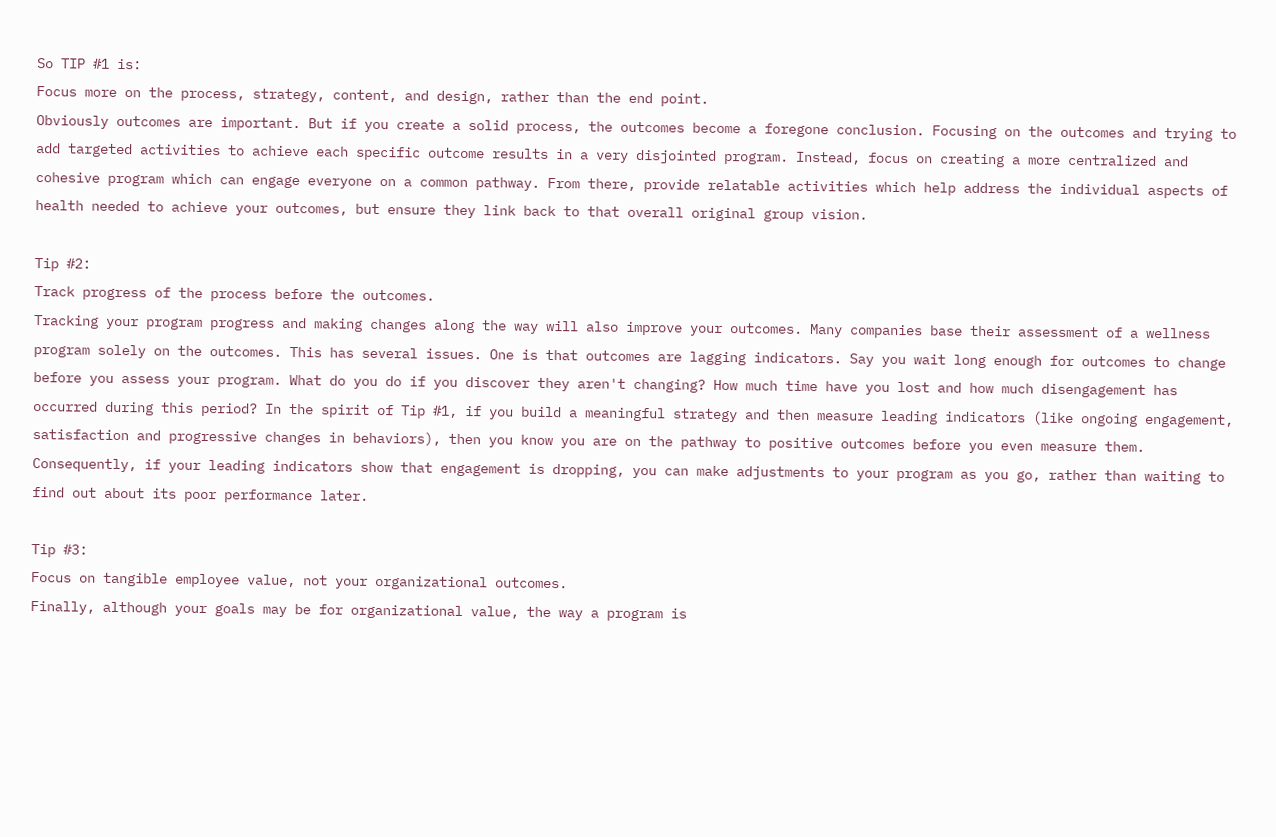So TIP #1 is:
Focus more on the process, strategy, content, and design, rather than the end point.
Obviously outcomes are important. But if you create a solid process, the outcomes become a foregone conclusion. Focusing on the outcomes and trying to add targeted activities to achieve each specific outcome results in a very disjointed program. Instead, focus on creating a more centralized and cohesive program which can engage everyone on a common pathway. From there, provide relatable activities which help address the individual aspects of health needed to achieve your outcomes, but ensure they link back to that overall original group vision.

Tip #2:
Track progress of the process before the outcomes.
Tracking your program progress and making changes along the way will also improve your outcomes. Many companies base their assessment of a wellness program solely on the outcomes. This has several issues. One is that outcomes are lagging indicators. Say you wait long enough for outcomes to change before you assess your program. What do you do if you discover they aren't changing? How much time have you lost and how much disengagement has occurred during this period? In the spirit of Tip #1, if you build a meaningful strategy and then measure leading indicators (like ongoing engagement, satisfaction and progressive changes in behaviors), then you know you are on the pathway to positive outcomes before you even measure them. Consequently, if your leading indicators show that engagement is dropping, you can make adjustments to your program as you go, rather than waiting to find out about its poor performance later.

Tip #3:
Focus on tangible employee value, not your organizational outcomes.
Finally, although your goals may be for organizational value, the way a program is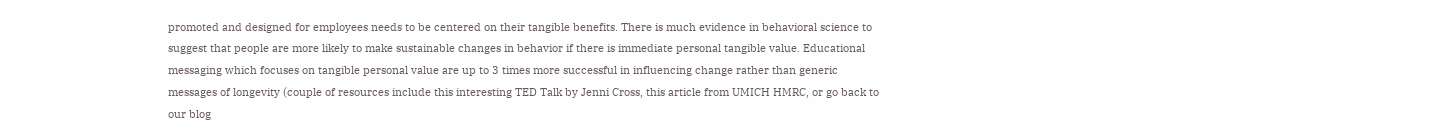promoted and designed for employees needs to be centered on their tangible benefits. There is much evidence in behavioral science to suggest that people are more likely to make sustainable changes in behavior if there is immediate personal tangible value. Educational messaging which focuses on tangible personal value are up to 3 times more successful in influencing change rather than generic messages of longevity (couple of resources include this interesting TED Talk by Jenni Cross, this article from UMICH HMRC, or go back to our blog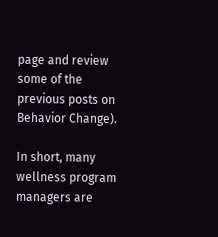page and review some of the previous posts on Behavior Change).

In short, many wellness program managers are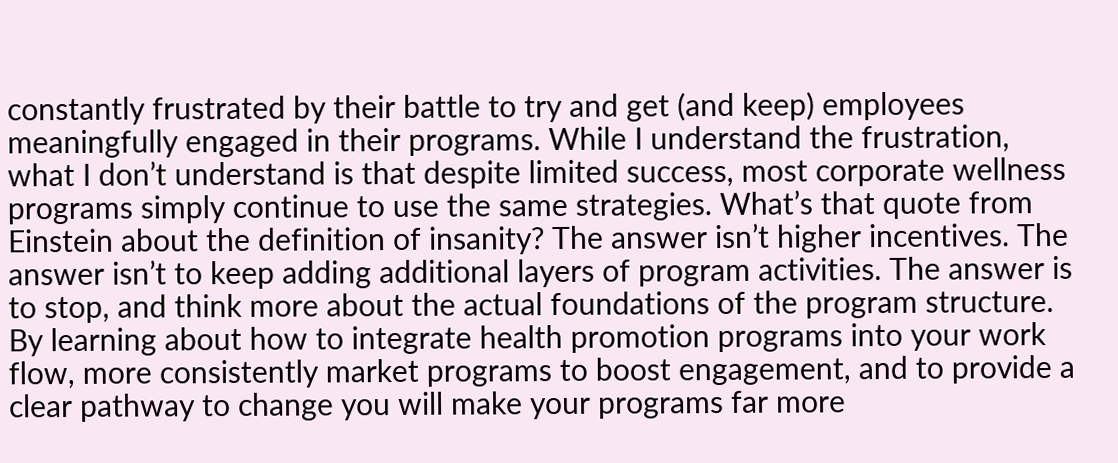constantly frustrated by their battle to try and get (and keep) employees meaningfully engaged in their programs. While I understand the frustration, what I don’t understand is that despite limited success, most corporate wellness programs simply continue to use the same strategies. What’s that quote from Einstein about the definition of insanity? The answer isn’t higher incentives. The answer isn’t to keep adding additional layers of program activities. The answer is to stop, and think more about the actual foundations of the program structure. By learning about how to integrate health promotion programs into your work flow, more consistently market programs to boost engagement, and to provide a clear pathway to change you will make your programs far more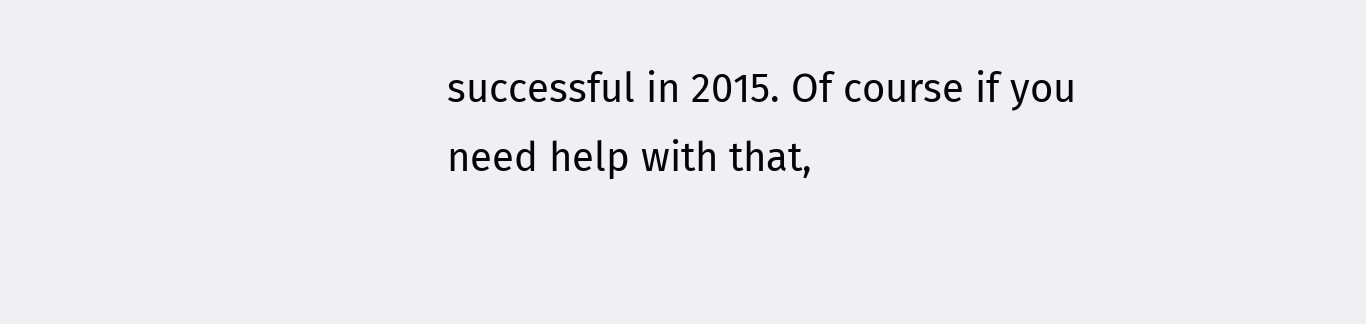successful in 2015. Of course if you need help with that,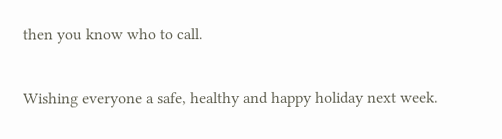then you know who to call.

Wishing everyone a safe, healthy and happy holiday next week.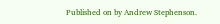Published on by Andrew Stephenson.